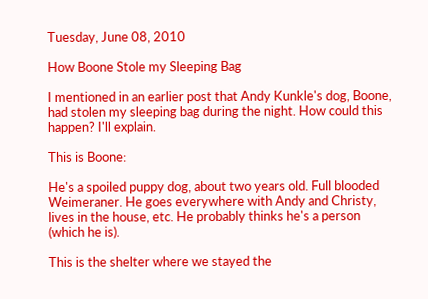Tuesday, June 08, 2010

How Boone Stole my Sleeping Bag

I mentioned in an earlier post that Andy Kunkle's dog, Boone, had stolen my sleeping bag during the night. How could this happen? I'll explain.

This is Boone:

He's a spoiled puppy dog, about two years old. Full blooded Weimeraner. He goes everywhere with Andy and Christy, lives in the house, etc. He probably thinks he's a person (which he is).

This is the shelter where we stayed the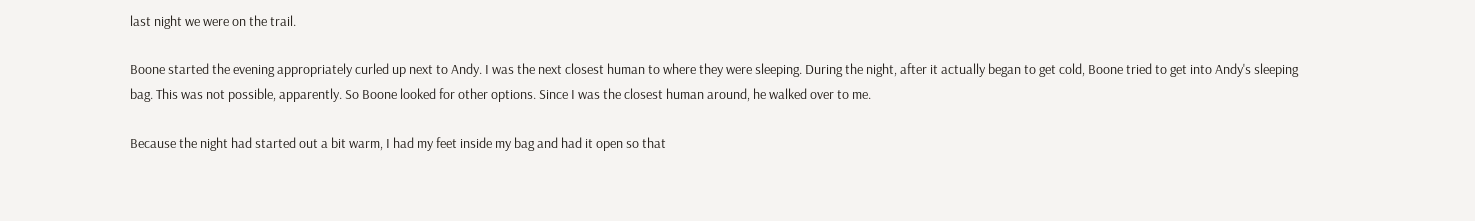last night we were on the trail.

Boone started the evening appropriately curled up next to Andy. I was the next closest human to where they were sleeping. During the night, after it actually began to get cold, Boone tried to get into Andy's sleeping bag. This was not possible, apparently. So Boone looked for other options. Since I was the closest human around, he walked over to me.

Because the night had started out a bit warm, I had my feet inside my bag and had it open so that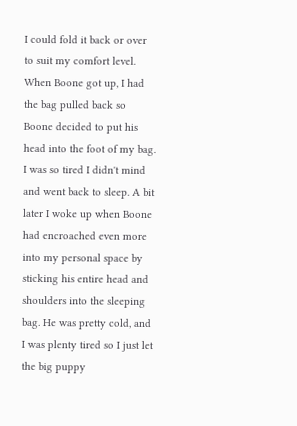I could fold it back or over to suit my comfort level. When Boone got up, I had the bag pulled back so Boone decided to put his head into the foot of my bag. I was so tired I didn't mind and went back to sleep. A bit later I woke up when Boone had encroached even more into my personal space by sticking his entire head and shoulders into the sleeping bag. He was pretty cold, and I was plenty tired so I just let the big puppy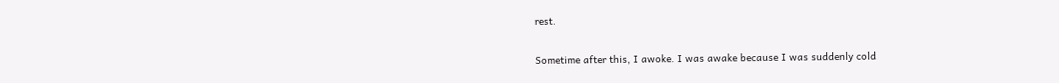rest.

Sometime after this, I awoke. I was awake because I was suddenly cold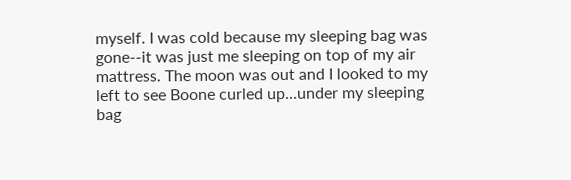myself. I was cold because my sleeping bag was gone--it was just me sleeping on top of my air mattress. The moon was out and I looked to my left to see Boone curled up...under my sleeping bag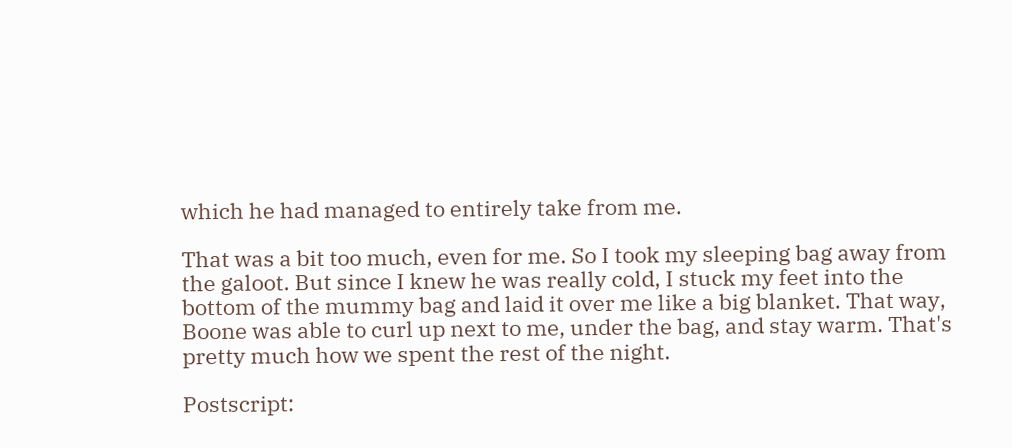which he had managed to entirely take from me.

That was a bit too much, even for me. So I took my sleeping bag away from the galoot. But since I knew he was really cold, I stuck my feet into the bottom of the mummy bag and laid it over me like a big blanket. That way, Boone was able to curl up next to me, under the bag, and stay warm. That's pretty much how we spent the rest of the night.

Postscript: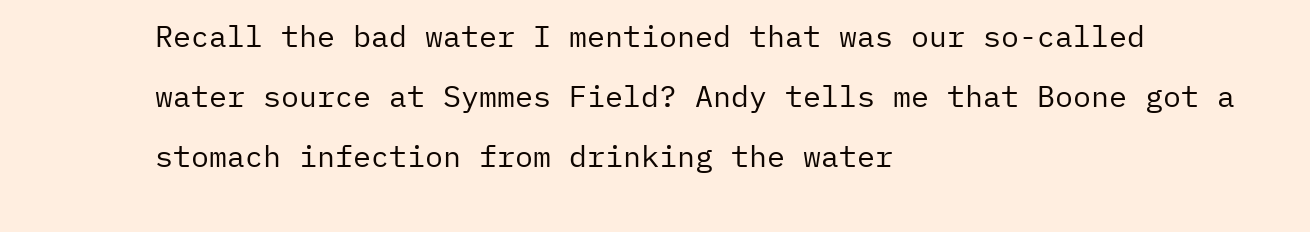Recall the bad water I mentioned that was our so-called water source at Symmes Field? Andy tells me that Boone got a stomach infection from drinking the water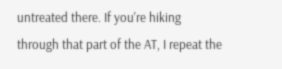untreated there. If you're hiking through that part of the AT, I repeat the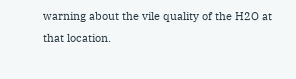warning about the vile quality of the H2O at that location.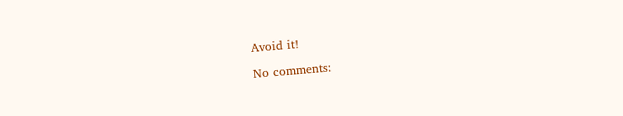Avoid it!

No comments: